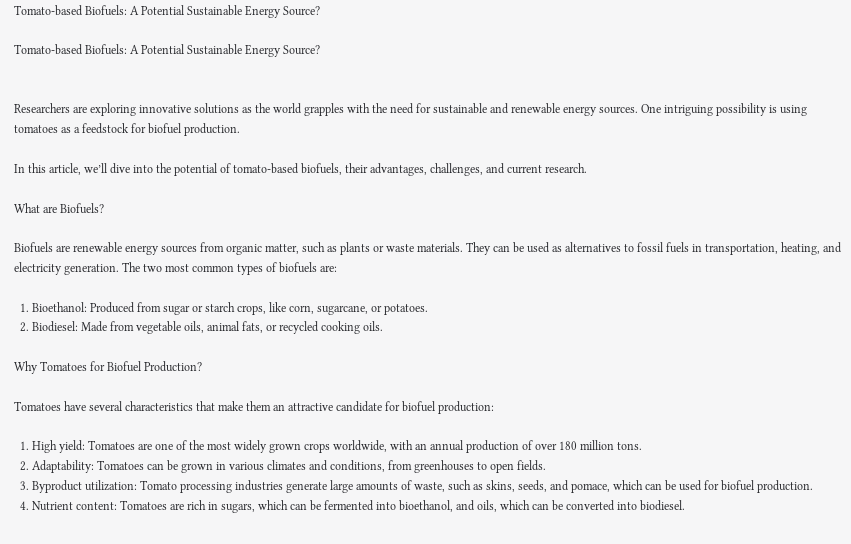Tomato-based Biofuels: A Potential Sustainable Energy Source?

Tomato-based Biofuels: A Potential Sustainable Energy Source?


Researchers are exploring innovative solutions as the world grapples with the need for sustainable and renewable energy sources. One intriguing possibility is using tomatoes as a feedstock for biofuel production.

In this article, we’ll dive into the potential of tomato-based biofuels, their advantages, challenges, and current research.

What are Biofuels?

Biofuels are renewable energy sources from organic matter, such as plants or waste materials. They can be used as alternatives to fossil fuels in transportation, heating, and electricity generation. The two most common types of biofuels are:

  1. Bioethanol: Produced from sugar or starch crops, like corn, sugarcane, or potatoes.
  2. Biodiesel: Made from vegetable oils, animal fats, or recycled cooking oils.

Why Tomatoes for Biofuel Production?

Tomatoes have several characteristics that make them an attractive candidate for biofuel production:

  1. High yield: Tomatoes are one of the most widely grown crops worldwide, with an annual production of over 180 million tons.
  2. Adaptability: Tomatoes can be grown in various climates and conditions, from greenhouses to open fields.
  3. Byproduct utilization: Tomato processing industries generate large amounts of waste, such as skins, seeds, and pomace, which can be used for biofuel production.
  4. Nutrient content: Tomatoes are rich in sugars, which can be fermented into bioethanol, and oils, which can be converted into biodiesel.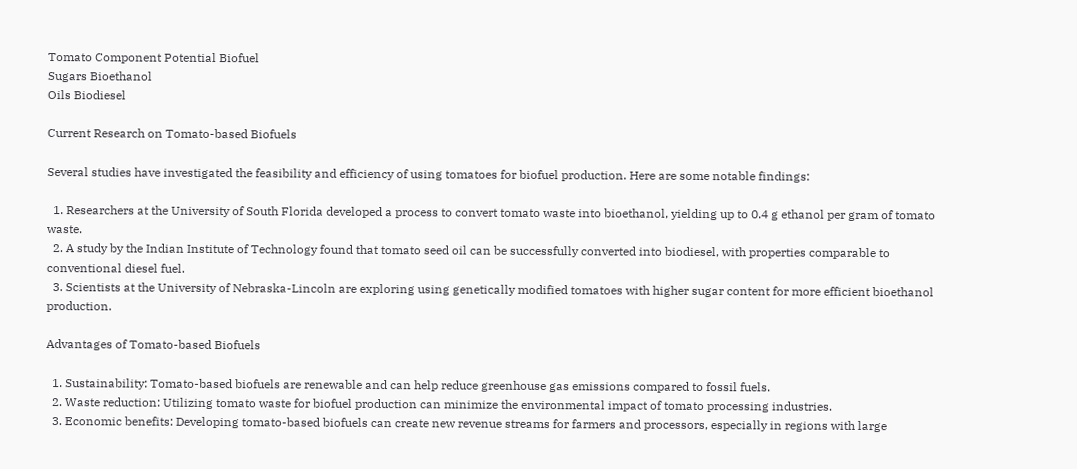Tomato Component Potential Biofuel
Sugars Bioethanol
Oils Biodiesel

Current Research on Tomato-based Biofuels

Several studies have investigated the feasibility and efficiency of using tomatoes for biofuel production. Here are some notable findings:

  1. Researchers at the University of South Florida developed a process to convert tomato waste into bioethanol, yielding up to 0.4 g ethanol per gram of tomato waste.
  2. A study by the Indian Institute of Technology found that tomato seed oil can be successfully converted into biodiesel, with properties comparable to conventional diesel fuel.
  3. Scientists at the University of Nebraska-Lincoln are exploring using genetically modified tomatoes with higher sugar content for more efficient bioethanol production.

Advantages of Tomato-based Biofuels

  1. Sustainability: Tomato-based biofuels are renewable and can help reduce greenhouse gas emissions compared to fossil fuels.
  2. Waste reduction: Utilizing tomato waste for biofuel production can minimize the environmental impact of tomato processing industries.
  3. Economic benefits: Developing tomato-based biofuels can create new revenue streams for farmers and processors, especially in regions with large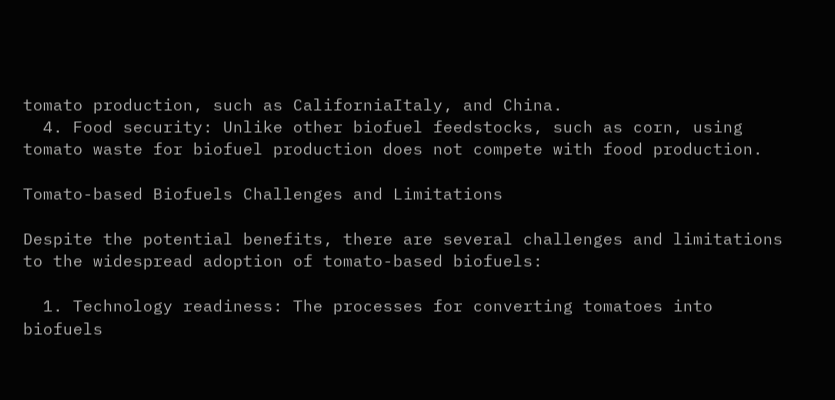tomato production, such as CaliforniaItaly, and China.
  4. Food security: Unlike other biofuel feedstocks, such as corn, using tomato waste for biofuel production does not compete with food production.

Tomato-based Biofuels Challenges and Limitations

Despite the potential benefits, there are several challenges and limitations to the widespread adoption of tomato-based biofuels:

  1. Technology readiness: The processes for converting tomatoes into biofuels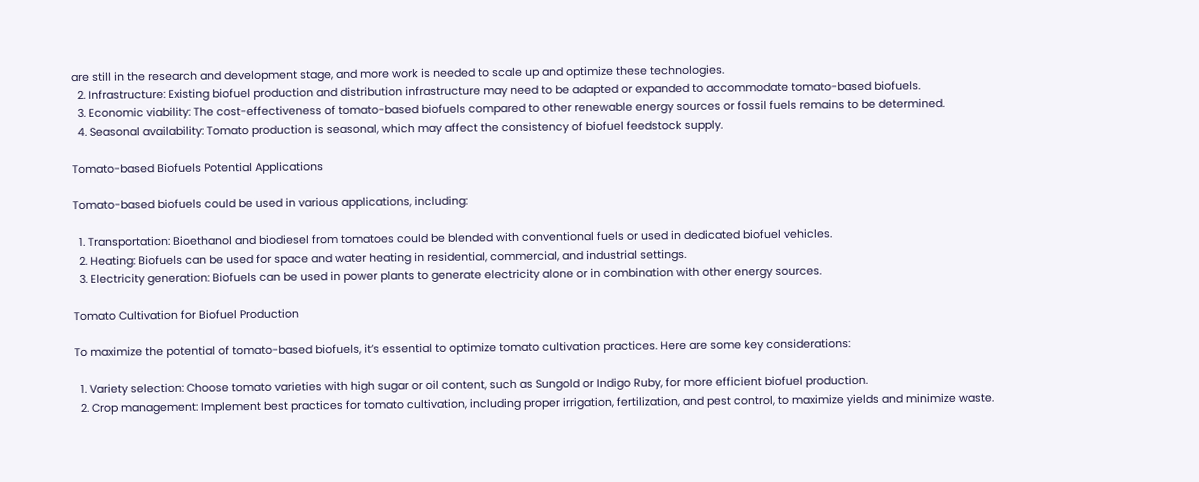are still in the research and development stage, and more work is needed to scale up and optimize these technologies.
  2. Infrastructure: Existing biofuel production and distribution infrastructure may need to be adapted or expanded to accommodate tomato-based biofuels.
  3. Economic viability: The cost-effectiveness of tomato-based biofuels compared to other renewable energy sources or fossil fuels remains to be determined.
  4. Seasonal availability: Tomato production is seasonal, which may affect the consistency of biofuel feedstock supply.

Tomato-based Biofuels Potential Applications

Tomato-based biofuels could be used in various applications, including:

  1. Transportation: Bioethanol and biodiesel from tomatoes could be blended with conventional fuels or used in dedicated biofuel vehicles.
  2. Heating: Biofuels can be used for space and water heating in residential, commercial, and industrial settings.
  3. Electricity generation: Biofuels can be used in power plants to generate electricity alone or in combination with other energy sources.

Tomato Cultivation for Biofuel Production

To maximize the potential of tomato-based biofuels, it’s essential to optimize tomato cultivation practices. Here are some key considerations:

  1. Variety selection: Choose tomato varieties with high sugar or oil content, such as Sungold or Indigo Ruby, for more efficient biofuel production.
  2. Crop management: Implement best practices for tomato cultivation, including proper irrigation, fertilization, and pest control, to maximize yields and minimize waste.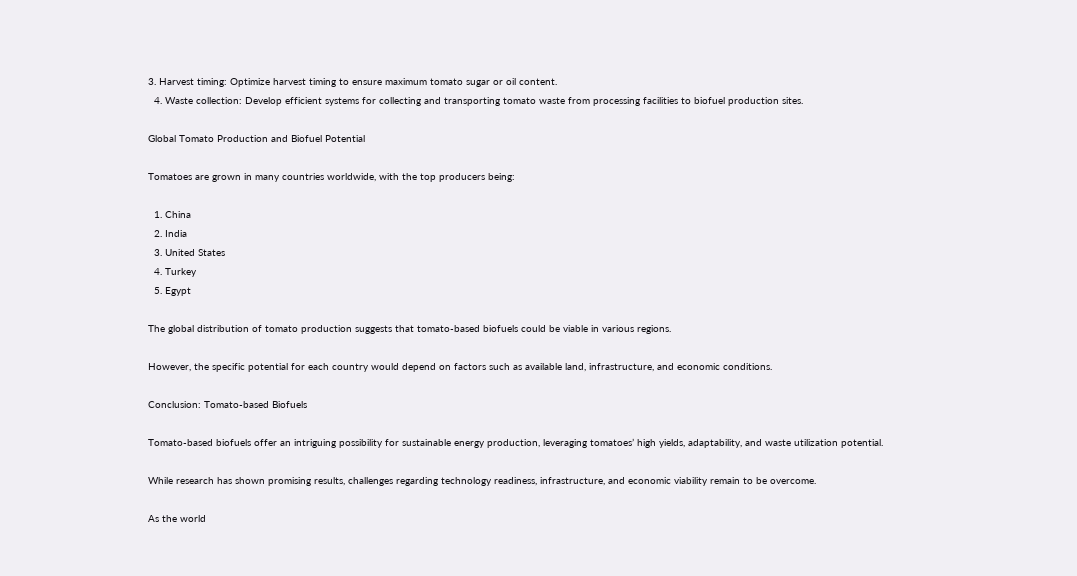3. Harvest timing: Optimize harvest timing to ensure maximum tomato sugar or oil content.
  4. Waste collection: Develop efficient systems for collecting and transporting tomato waste from processing facilities to biofuel production sites.

Global Tomato Production and Biofuel Potential

Tomatoes are grown in many countries worldwide, with the top producers being:

  1. China
  2. India
  3. United States
  4. Turkey
  5. Egypt

The global distribution of tomato production suggests that tomato-based biofuels could be viable in various regions.

However, the specific potential for each country would depend on factors such as available land, infrastructure, and economic conditions.

Conclusion: Tomato-based Biofuels

Tomato-based biofuels offer an intriguing possibility for sustainable energy production, leveraging tomatoes’ high yields, adaptability, and waste utilization potential.

While research has shown promising results, challenges regarding technology readiness, infrastructure, and economic viability remain to be overcome.

As the world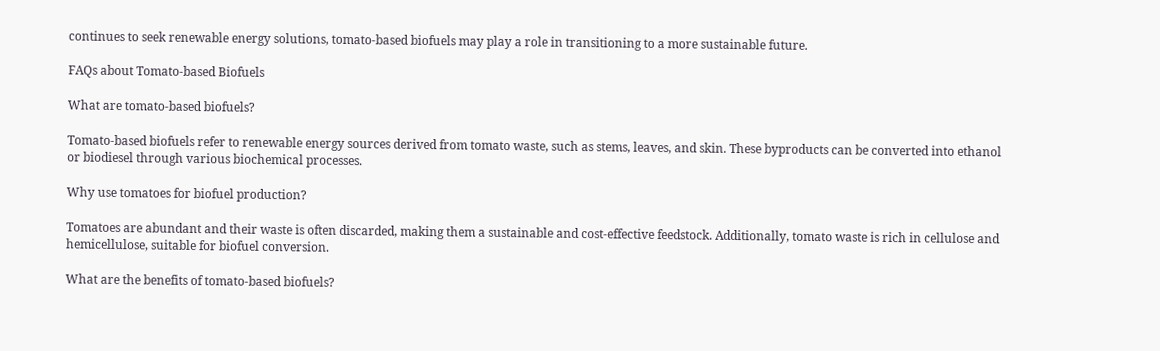continues to seek renewable energy solutions, tomato-based biofuels may play a role in transitioning to a more sustainable future.

FAQs about Tomato-based Biofuels

What are tomato-based biofuels?

Tomato-based biofuels refer to renewable energy sources derived from tomato waste, such as stems, leaves, and skin. These byproducts can be converted into ethanol or biodiesel through various biochemical processes.

Why use tomatoes for biofuel production?

Tomatoes are abundant and their waste is often discarded, making them a sustainable and cost-effective feedstock. Additionally, tomato waste is rich in cellulose and hemicellulose, suitable for biofuel conversion.

What are the benefits of tomato-based biofuels?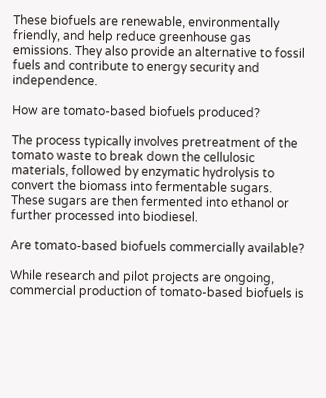These biofuels are renewable, environmentally friendly, and help reduce greenhouse gas emissions. They also provide an alternative to fossil fuels and contribute to energy security and independence.

How are tomato-based biofuels produced?

The process typically involves pretreatment of the tomato waste to break down the cellulosic materials, followed by enzymatic hydrolysis to convert the biomass into fermentable sugars. These sugars are then fermented into ethanol or further processed into biodiesel.

Are tomato-based biofuels commercially available?

While research and pilot projects are ongoing, commercial production of tomato-based biofuels is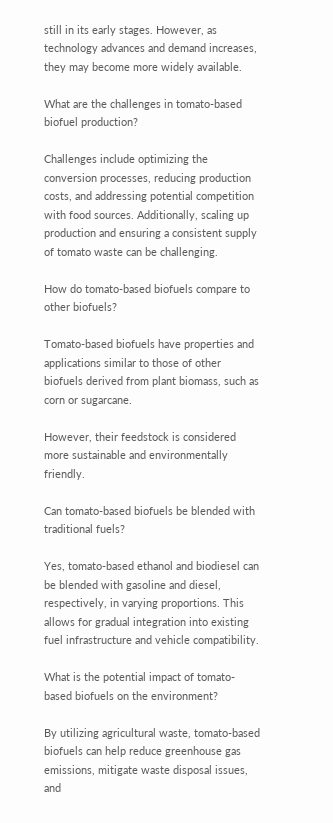still in its early stages. However, as technology advances and demand increases, they may become more widely available.

What are the challenges in tomato-based biofuel production?

Challenges include optimizing the conversion processes, reducing production costs, and addressing potential competition with food sources. Additionally, scaling up production and ensuring a consistent supply of tomato waste can be challenging.

How do tomato-based biofuels compare to other biofuels?

Tomato-based biofuels have properties and applications similar to those of other biofuels derived from plant biomass, such as corn or sugarcane.

However, their feedstock is considered more sustainable and environmentally friendly.

Can tomato-based biofuels be blended with traditional fuels?

Yes, tomato-based ethanol and biodiesel can be blended with gasoline and diesel, respectively, in varying proportions. This allows for gradual integration into existing fuel infrastructure and vehicle compatibility.

What is the potential impact of tomato-based biofuels on the environment?

By utilizing agricultural waste, tomato-based biofuels can help reduce greenhouse gas emissions, mitigate waste disposal issues, and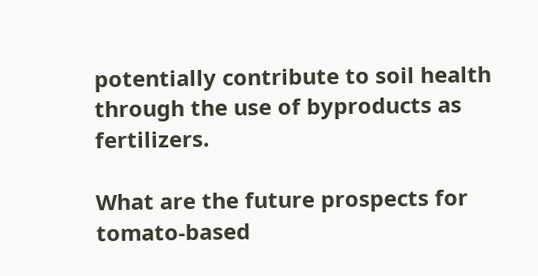potentially contribute to soil health through the use of byproducts as fertilizers.

What are the future prospects for tomato-based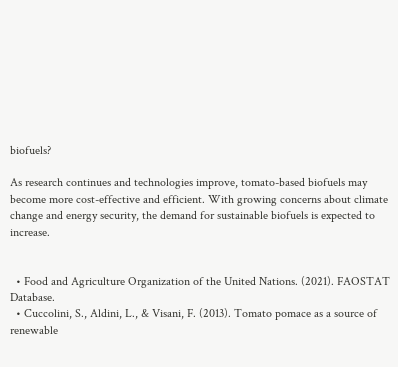biofuels?

As research continues and technologies improve, tomato-based biofuels may become more cost-effective and efficient. With growing concerns about climate change and energy security, the demand for sustainable biofuels is expected to increase.


  • Food and Agriculture Organization of the United Nations. (2021). FAOSTAT Database.
  • Cuccolini, S., Aldini, L., & Visani, F. (2013). Tomato pomace as a source of renewable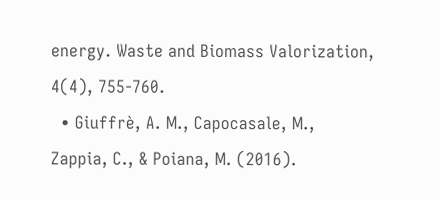energy. Waste and Biomass Valorization, 4(4), 755-760.
  • Giuffrè, A. M., Capocasale, M., Zappia, C., & Poiana, M. (2016).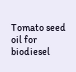Tomato seed oil for biodiesel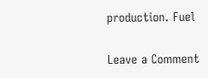production. Fuel

Leave a Comment